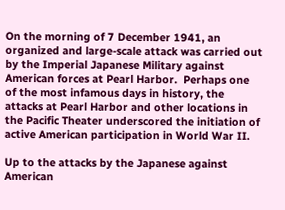On the morning of 7 December 1941, an organized and large-scale attack was carried out by the Imperial Japanese Military against American forces at Pearl Harbor.  Perhaps one of the most infamous days in history, the attacks at Pearl Harbor and other locations in the Pacific Theater underscored the initiation of active American participation in World War II.

Up to the attacks by the Japanese against American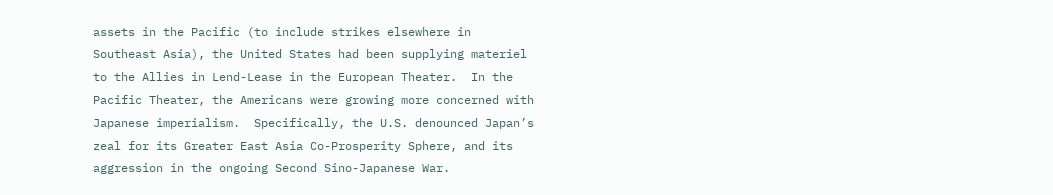assets in the Pacific (to include strikes elsewhere in Southeast Asia), the United States had been supplying materiel to the Allies in Lend-Lease in the European Theater.  In the Pacific Theater, the Americans were growing more concerned with Japanese imperialism.  Specifically, the U.S. denounced Japan’s zeal for its Greater East Asia Co-Prosperity Sphere, and its aggression in the ongoing Second Sino-Japanese War.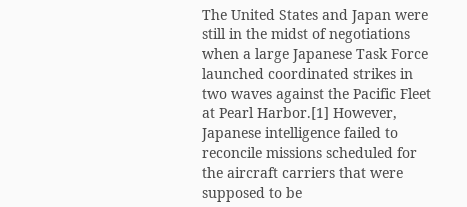The United States and Japan were still in the midst of negotiations when a large Japanese Task Force launched coordinated strikes in two waves against the Pacific Fleet at Pearl Harbor.[1] However, Japanese intelligence failed to reconcile missions scheduled for the aircraft carriers that were supposed to be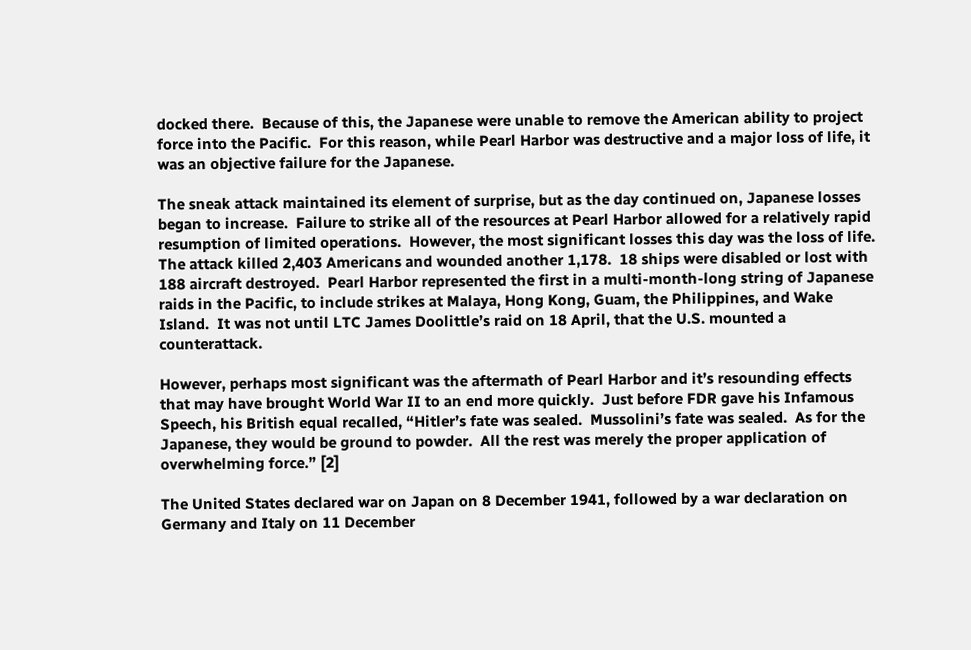docked there.  Because of this, the Japanese were unable to remove the American ability to project force into the Pacific.  For this reason, while Pearl Harbor was destructive and a major loss of life, it was an objective failure for the Japanese.

The sneak attack maintained its element of surprise, but as the day continued on, Japanese losses began to increase.  Failure to strike all of the resources at Pearl Harbor allowed for a relatively rapid resumption of limited operations.  However, the most significant losses this day was the loss of life.  The attack killed 2,403 Americans and wounded another 1,178.  18 ships were disabled or lost with 188 aircraft destroyed.  Pearl Harbor represented the first in a multi-month-long string of Japanese raids in the Pacific, to include strikes at Malaya, Hong Kong, Guam, the Philippines, and Wake Island.  It was not until LTC James Doolittle’s raid on 18 April, that the U.S. mounted a counterattack.

However, perhaps most significant was the aftermath of Pearl Harbor and it’s resounding effects that may have brought World War II to an end more quickly.  Just before FDR gave his Infamous Speech, his British equal recalled, “Hitler’s fate was sealed.  Mussolini’s fate was sealed.  As for the Japanese, they would be ground to powder.  All the rest was merely the proper application of overwhelming force.” [2]

The United States declared war on Japan on 8 December 1941, followed by a war declaration on Germany and Italy on 11 December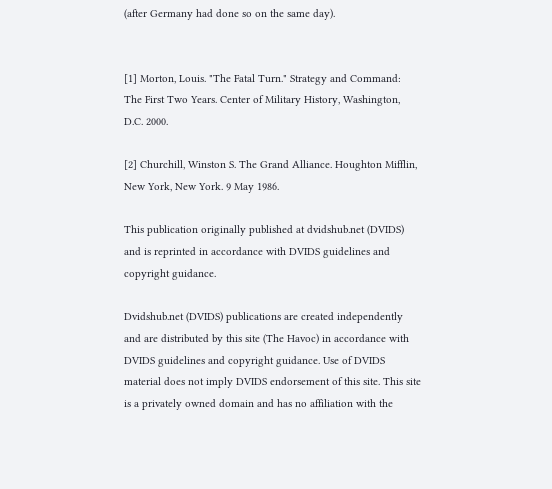(after Germany had done so on the same day).


[1] Morton, Louis. "The Fatal Turn." Strategy and Command: The First Two Years. Center of Military History, Washington, D.C. 2000.

[2] Churchill, Winston S. The Grand Alliance. Houghton Mifflin, New York, New York. 9 May 1986.

This publication originally published at dvidshub.net (DVIDS) and is reprinted in accordance with DVIDS guidelines and copyright guidance.

Dvidshub.net (DVIDS) publications are created independently and are distributed by this site (The Havoc) in accordance with DVIDS guidelines and copyright guidance. Use of DVIDS material does not imply DVIDS endorsement of this site. This site is a privately owned domain and has no affiliation with the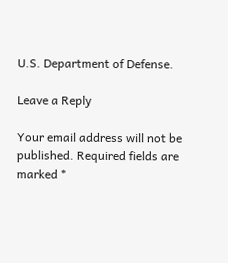U.S. Department of Defense.

Leave a Reply

Your email address will not be published. Required fields are marked *